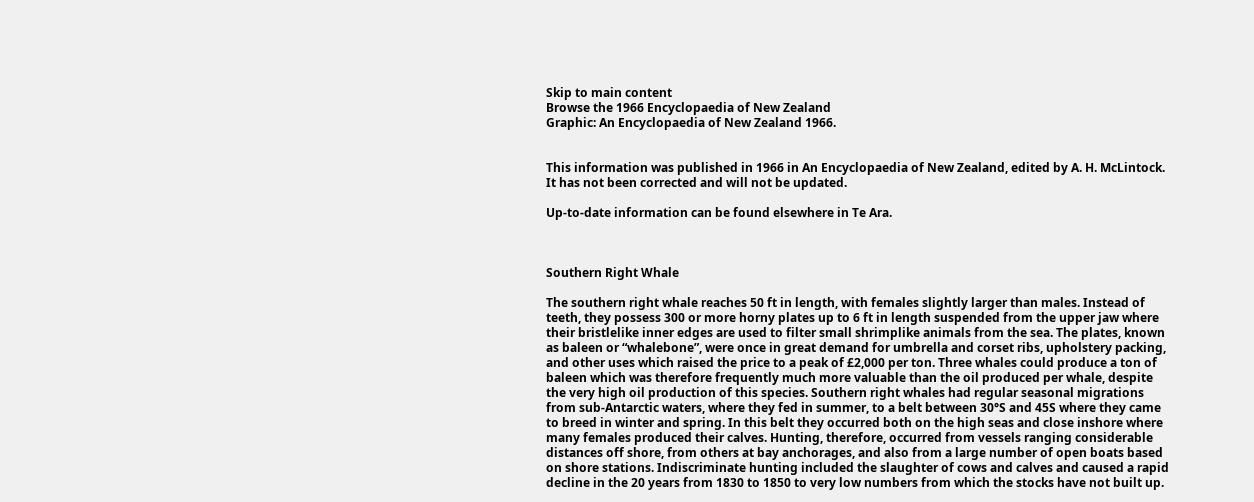Skip to main content
Browse the 1966 Encyclopaedia of New Zealand
Graphic: An Encyclopaedia of New Zealand 1966.


This information was published in 1966 in An Encyclopaedia of New Zealand, edited by A. H. McLintock. It has not been corrected and will not be updated.

Up-to-date information can be found elsewhere in Te Ara.



Southern Right Whale

The southern right whale reaches 50 ft in length, with females slightly larger than males. Instead of teeth, they possess 300 or more horny plates up to 6 ft in length suspended from the upper jaw where their bristlelike inner edges are used to filter small shrimplike animals from the sea. The plates, known as baleen or “whalebone”, were once in great demand for umbrella and corset ribs, upholstery packing, and other uses which raised the price to a peak of £2,000 per ton. Three whales could produce a ton of baleen which was therefore frequently much more valuable than the oil produced per whale, despite the very high oil production of this species. Southern right whales had regular seasonal migrations from sub-Antarctic waters, where they fed in summer, to a belt between 30°S and 45S where they came to breed in winter and spring. In this belt they occurred both on the high seas and close inshore where many females produced their calves. Hunting, therefore, occurred from vessels ranging considerable distances off shore, from others at bay anchorages, and also from a large number of open boats based on shore stations. Indiscriminate hunting included the slaughter of cows and calves and caused a rapid decline in the 20 years from 1830 to 1850 to very low numbers from which the stocks have not built up.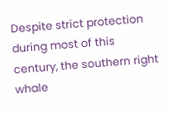Despite strict protection during most of this century, the southern right whale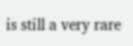is still a very rare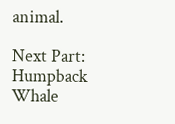animal.

Next Part: Humpback Whale